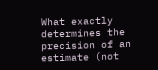What exactly determines the precision of an estimate (not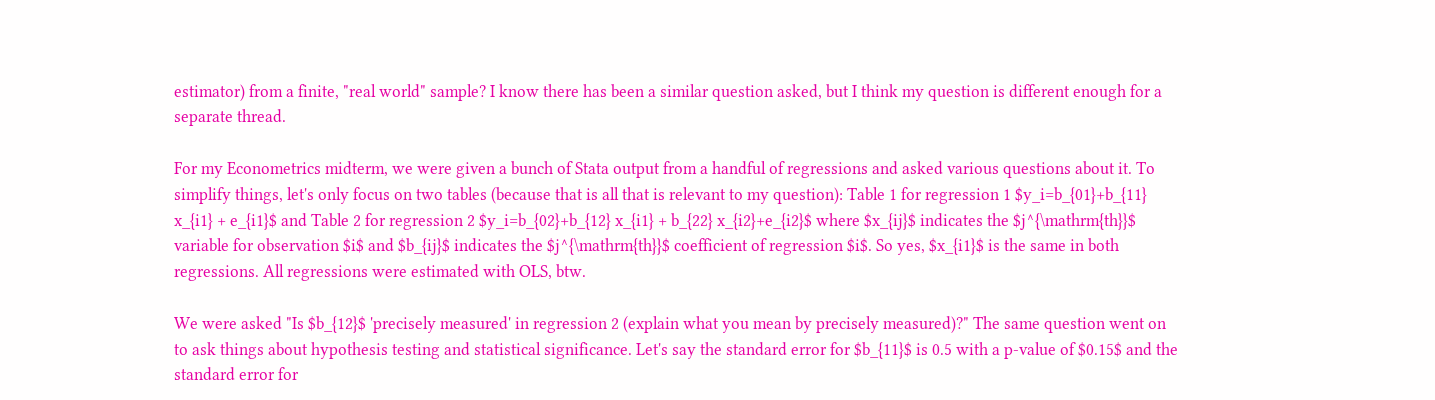estimator) from a finite, "real world" sample? I know there has been a similar question asked, but I think my question is different enough for a separate thread.

For my Econometrics midterm, we were given a bunch of Stata output from a handful of regressions and asked various questions about it. To simplify things, let's only focus on two tables (because that is all that is relevant to my question): Table 1 for regression 1 $y_i=b_{01}+b_{11} x_{i1} + e_{i1}$ and Table 2 for regression 2 $y_i=b_{02}+b_{12} x_{i1} + b_{22} x_{i2}+e_{i2}$ where $x_{ij}$ indicates the $j^{\mathrm{th}}$ variable for observation $i$ and $b_{ij}$ indicates the $j^{\mathrm{th}}$ coefficient of regression $i$. So yes, $x_{i1}$ is the same in both regressions. All regressions were estimated with OLS, btw.

We were asked "Is $b_{12}$ 'precisely measured' in regression 2 (explain what you mean by precisely measured)?" The same question went on to ask things about hypothesis testing and statistical significance. Let's say the standard error for $b_{11}$ is 0.5 with a p-value of $0.15$ and the standard error for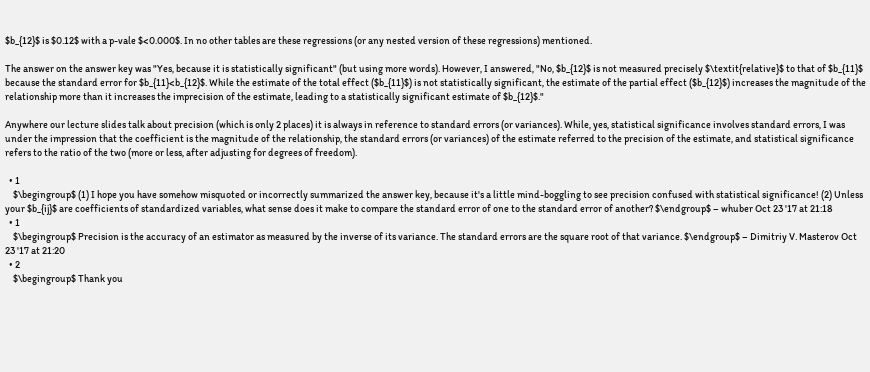$b_{12}$ is $0.12$ with a p-vale $<0.000$. In no other tables are these regressions (or any nested version of these regressions) mentioned.

The answer on the answer key was "Yes, because it is statistically significant" (but using more words). However, I answered, "No, $b_{12}$ is not measured precisely $\textit{relative}$ to that of $b_{11}$ because the standard error for $b_{11}<b_{12}$. While the estimate of the total effect ($b_{11}$) is not statistically significant, the estimate of the partial effect ($b_{12}$) increases the magnitude of the relationship more than it increases the imprecision of the estimate, leading to a statistically significant estimate of $b_{12}$."

Anywhere our lecture slides talk about precision (which is only 2 places) it is always in reference to standard errors (or variances). While, yes, statistical significance involves standard errors, I was under the impression that the coefficient is the magnitude of the relationship, the standard errors (or variances) of the estimate referred to the precision of the estimate, and statistical significance refers to the ratio of the two (more or less, after adjusting for degrees of freedom).

  • 1
    $\begingroup$ (1) I hope you have somehow misquoted or incorrectly summarized the answer key, because it's a little mind-boggling to see precision confused with statistical significance! (2) Unless your $b_{ij}$ are coefficients of standardized variables, what sense does it make to compare the standard error of one to the standard error of another? $\endgroup$ – whuber Oct 23 '17 at 21:18
  • 1
    $\begingroup$ Precision is the accuracy of an estimator as measured by the inverse of its variance. The standard errors are the square root of that variance. $\endgroup$ – Dimitriy V. Masterov Oct 23 '17 at 21:20
  • 2
    $\begingroup$ Thank you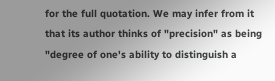for the full quotation. We may infer from it that its author thinks of "precision" as being "degree of one's ability to distinguish a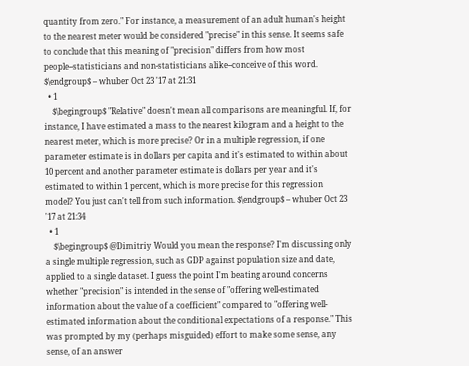quantity from zero." For instance, a measurement of an adult human's height to the nearest meter would be considered "precise" in this sense. It seems safe to conclude that this meaning of "precision" differs from how most people--statisticians and non-statisticians alike--conceive of this word. $\endgroup$ – whuber Oct 23 '17 at 21:31
  • 1
    $\begingroup$ "Relative" doesn't mean all comparisons are meaningful. If, for instance, I have estimated a mass to the nearest kilogram and a height to the nearest meter, which is more precise? Or in a multiple regression, if one parameter estimate is in dollars per capita and it's estimated to within about 10 percent and another parameter estimate is dollars per year and it's estimated to within 1 percent, which is more precise for this regression model? You just can't tell from such information. $\endgroup$ – whuber Oct 23 '17 at 21:34
  • 1
    $\begingroup$ @Dimitriy Would you mean the response? I'm discussing only a single multiple regression, such as GDP against population size and date, applied to a single dataset. I guess the point I'm beating around concerns whether "precision" is intended in the sense of "offering well-estimated information about the value of a coefficient" compared to "offering well-estimated information about the conditional expectations of a response." This was prompted by my (perhaps misguided) effort to make some sense, any sense, of an answer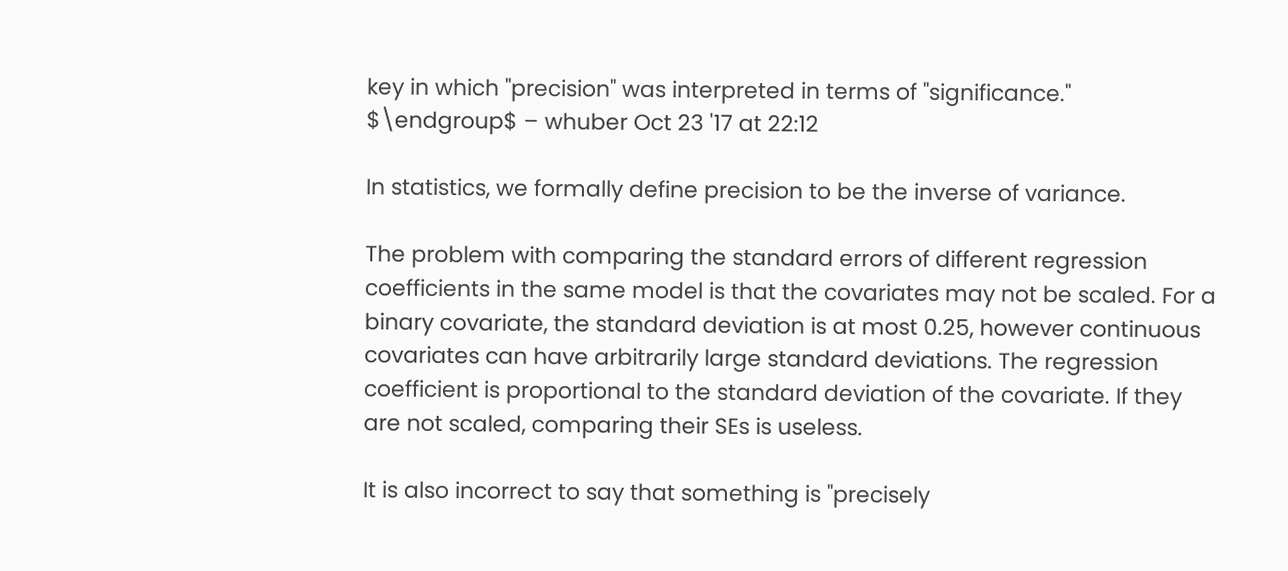key in which "precision" was interpreted in terms of "significance." $\endgroup$ – whuber Oct 23 '17 at 22:12

In statistics, we formally define precision to be the inverse of variance.

The problem with comparing the standard errors of different regression coefficients in the same model is that the covariates may not be scaled. For a binary covariate, the standard deviation is at most 0.25, however continuous covariates can have arbitrarily large standard deviations. The regression coefficient is proportional to the standard deviation of the covariate. If they are not scaled, comparing their SEs is useless.

It is also incorrect to say that something is "precisely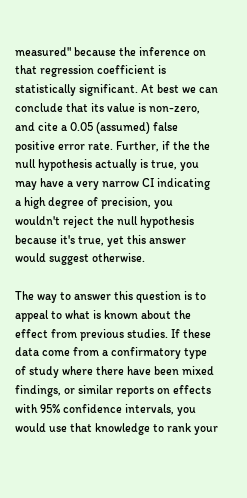measured" because the inference on that regression coefficient is statistically significant. At best we can conclude that its value is non-zero, and cite a 0.05 (assumed) false positive error rate. Further, if the the null hypothesis actually is true, you may have a very narrow CI indicating a high degree of precision, you wouldn't reject the null hypothesis because it's true, yet this answer would suggest otherwise.

The way to answer this question is to appeal to what is known about the effect from previous studies. If these data come from a confirmatory type of study where there have been mixed findings, or similar reports on effects with 95% confidence intervals, you would use that knowledge to rank your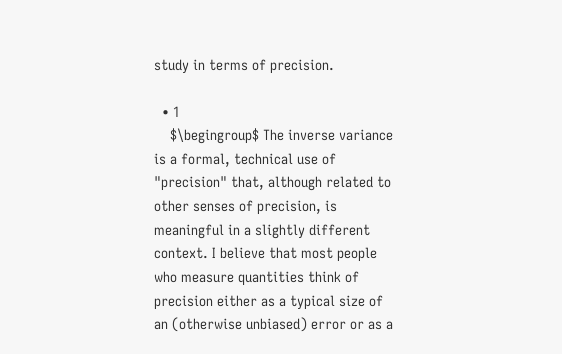study in terms of precision.

  • 1
    $\begingroup$ The inverse variance is a formal, technical use of "precision" that, although related to other senses of precision, is meaningful in a slightly different context. I believe that most people who measure quantities think of precision either as a typical size of an (otherwise unbiased) error or as a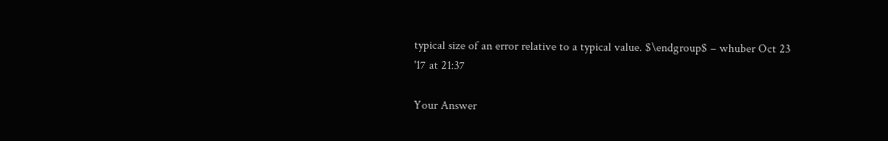typical size of an error relative to a typical value. $\endgroup$ – whuber Oct 23 '17 at 21:37

Your Answer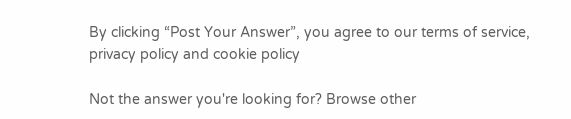By clicking “Post Your Answer”, you agree to our terms of service, privacy policy and cookie policy

Not the answer you're looking for? Browse other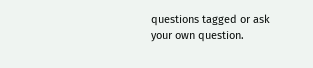questions tagged or ask your own question.